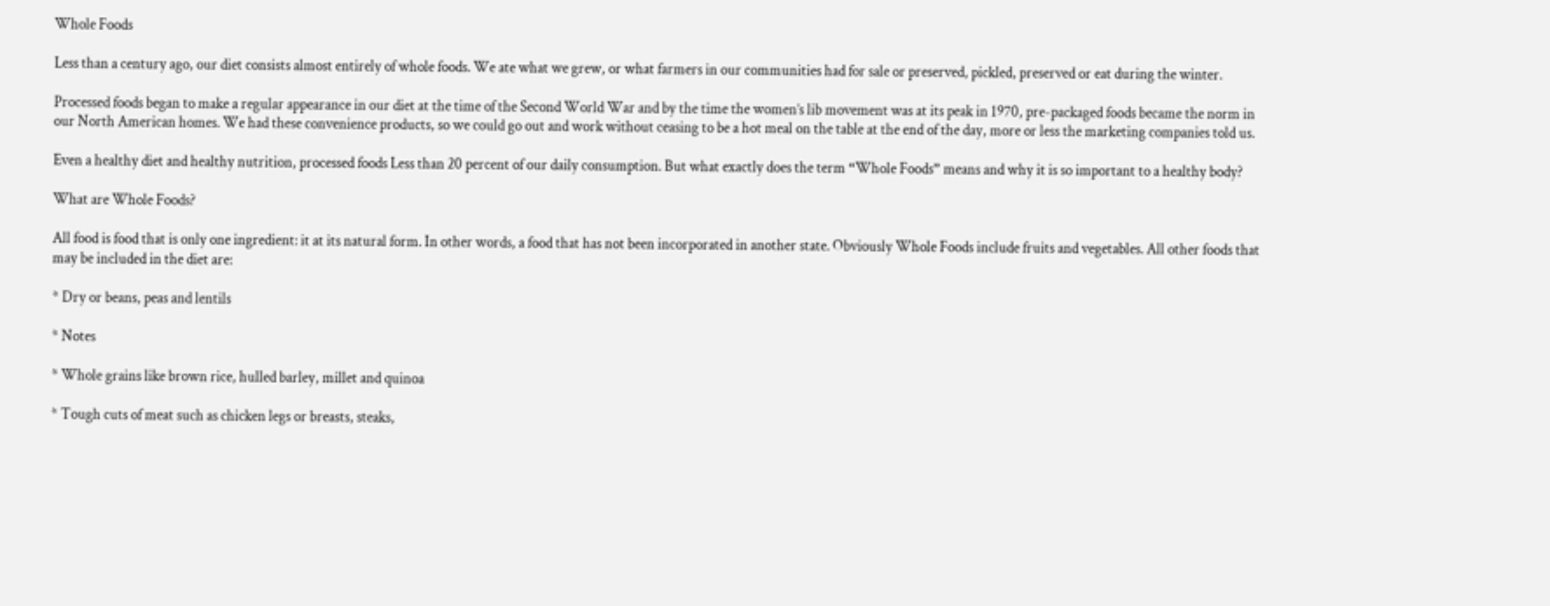Whole Foods

Less than a century ago, our diet consists almost entirely of whole foods. We ate what we grew, or what farmers in our communities had for sale or preserved, pickled, preserved or eat during the winter.

Processed foods began to make a regular appearance in our diet at the time of the Second World War and by the time the women’s lib movement was at its peak in 1970, pre-packaged foods became the norm in our North American homes. We had these convenience products, so we could go out and work without ceasing to be a hot meal on the table at the end of the day, more or less the marketing companies told us.

Even a healthy diet and healthy nutrition, processed foods Less than 20 percent of our daily consumption. But what exactly does the term “Whole Foods” means and why it is so important to a healthy body?

What are Whole Foods?

All food is food that is only one ingredient: it at its natural form. In other words, a food that has not been incorporated in another state. Obviously Whole Foods include fruits and vegetables. All other foods that may be included in the diet are:

* Dry or beans, peas and lentils

* Notes

* Whole grains like brown rice, hulled barley, millet and quinoa

* Tough cuts of meat such as chicken legs or breasts, steaks,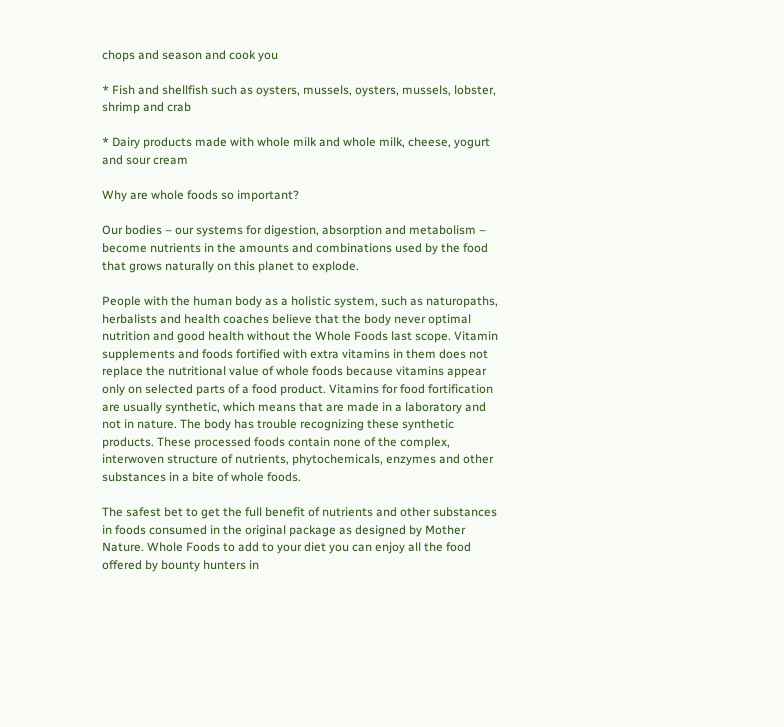chops and season and cook you

* Fish and shellfish such as oysters, mussels, oysters, mussels, lobster, shrimp and crab

* Dairy products made with whole milk and whole milk, cheese, yogurt and sour cream

Why are whole foods so important?

Our bodies – our systems for digestion, absorption and metabolism – become nutrients in the amounts and combinations used by the food that grows naturally on this planet to explode.

People with the human body as a holistic system, such as naturopaths, herbalists and health coaches believe that the body never optimal nutrition and good health without the Whole Foods last scope. Vitamin supplements and foods fortified with extra vitamins in them does not replace the nutritional value of whole foods because vitamins appear only on selected parts of a food product. Vitamins for food fortification are usually synthetic, which means that are made in a laboratory and not in nature. The body has trouble recognizing these synthetic products. These processed foods contain none of the complex, interwoven structure of nutrients, phytochemicals, enzymes and other substances in a bite of whole foods.

The safest bet to get the full benefit of nutrients and other substances in foods consumed in the original package as designed by Mother Nature. Whole Foods to add to your diet you can enjoy all the food offered by bounty hunters in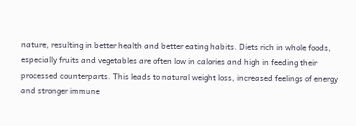nature, resulting in better health and better eating habits. Diets rich in whole foods, especially fruits and vegetables are often low in calories and high in feeding their processed counterparts. This leads to natural weight loss, increased feelings of energy and stronger immune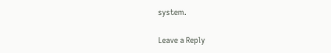system.

Leave a Reply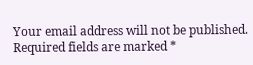Your email address will not be published. Required fields are marked *